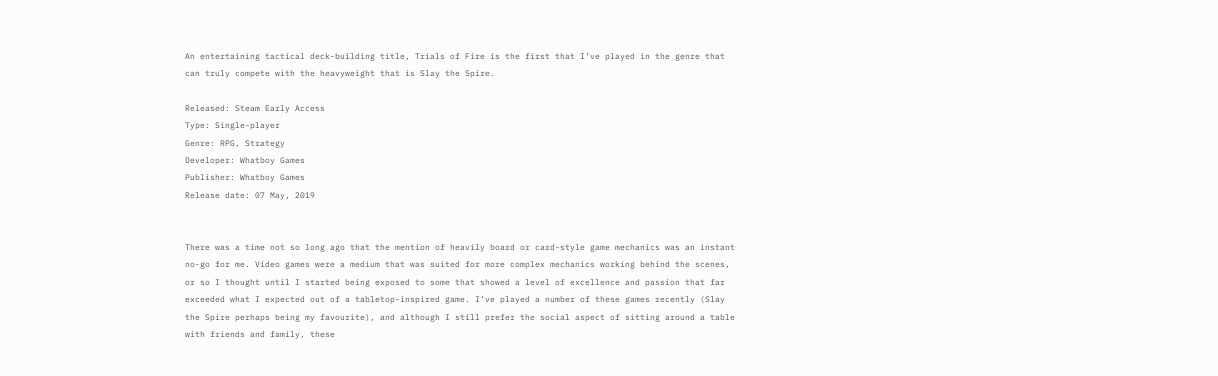An entertaining tactical deck-building title, Trials of Fire is the first that I’ve played in the genre that can truly compete with the heavyweight that is Slay the Spire.

Released: Steam Early Access
Type: Single-player
Genre: RPG, Strategy
Developer: Whatboy Games
Publisher: Whatboy Games
Release date: 07 May, 2019


There was a time not so long ago that the mention of heavily board or card-style game mechanics was an instant no-go for me. Video games were a medium that was suited for more complex mechanics working behind the scenes, or so I thought until I started being exposed to some that showed a level of excellence and passion that far exceeded what I expected out of a tabletop-inspired game. I’ve played a number of these games recently (Slay the Spire perhaps being my favourite), and although I still prefer the social aspect of sitting around a table with friends and family, these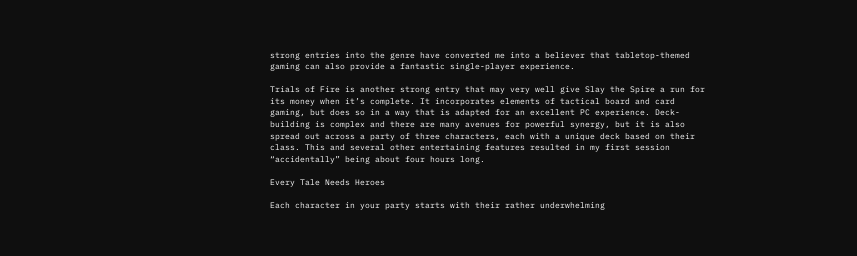strong entries into the genre have converted me into a believer that tabletop-themed gaming can also provide a fantastic single-player experience.

Trials of Fire is another strong entry that may very well give Slay the Spire a run for its money when it’s complete. It incorporates elements of tactical board and card gaming, but does so in a way that is adapted for an excellent PC experience. Deck-building is complex and there are many avenues for powerful synergy, but it is also spread out across a party of three characters, each with a unique deck based on their class. This and several other entertaining features resulted in my first session “accidentally” being about four hours long.

Every Tale Needs Heroes

Each character in your party starts with their rather underwhelming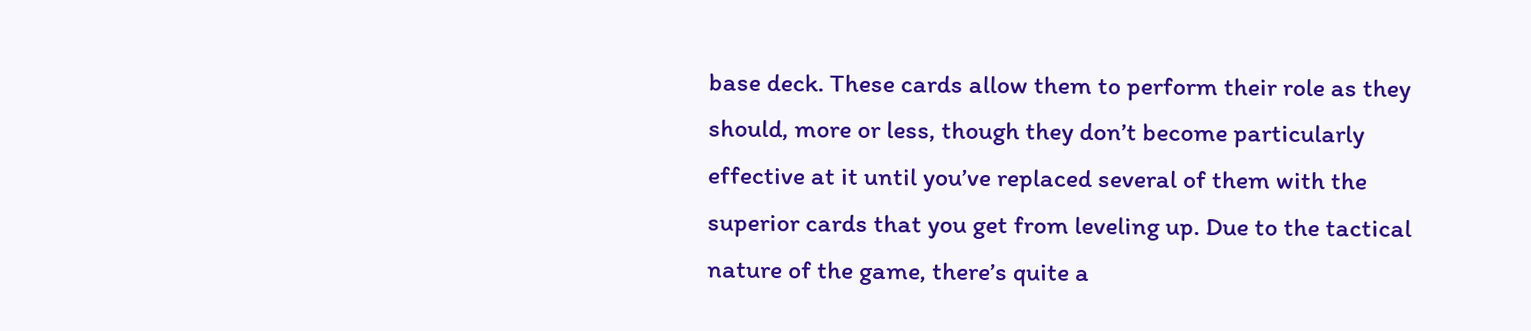base deck. These cards allow them to perform their role as they should, more or less, though they don’t become particularly effective at it until you’ve replaced several of them with the superior cards that you get from leveling up. Due to the tactical nature of the game, there’s quite a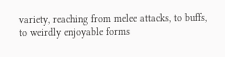variety, reaching from melee attacks, to buffs, to weirdly enjoyable forms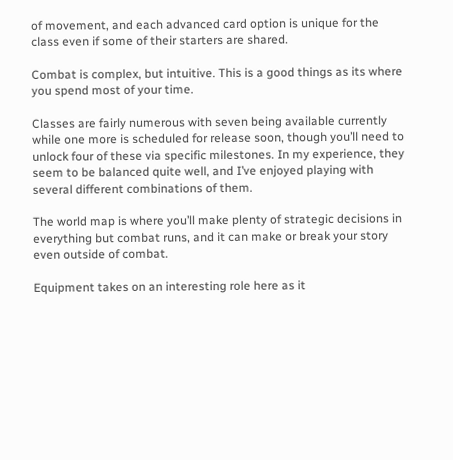of movement, and each advanced card option is unique for the class even if some of their starters are shared.

Combat is complex, but intuitive. This is a good things as its where you spend most of your time.

Classes are fairly numerous with seven being available currently while one more is scheduled for release soon, though you’ll need to unlock four of these via specific milestones. In my experience, they seem to be balanced quite well, and I’ve enjoyed playing with several different combinations of them.

The world map is where you’ll make plenty of strategic decisions in everything but combat runs, and it can make or break your story even outside of combat.

Equipment takes on an interesting role here as it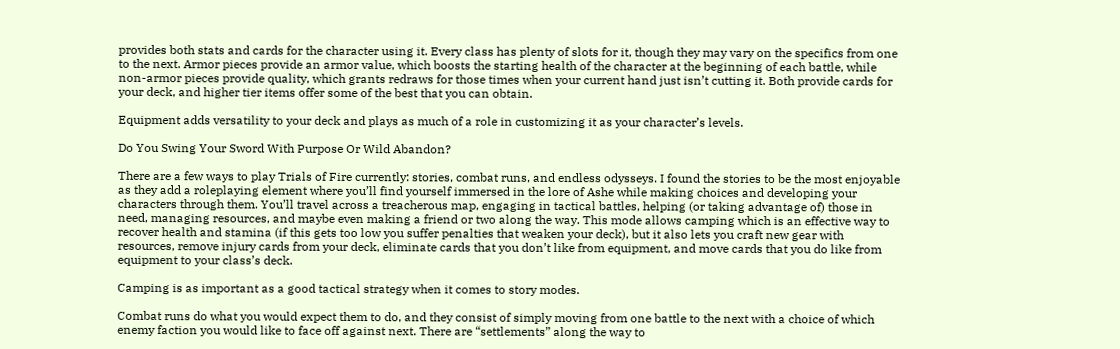provides both stats and cards for the character using it. Every class has plenty of slots for it, though they may vary on the specifics from one to the next. Armor pieces provide an armor value, which boosts the starting health of the character at the beginning of each battle, while non-armor pieces provide quality, which grants redraws for those times when your current hand just isn’t cutting it. Both provide cards for your deck, and higher tier items offer some of the best that you can obtain.

Equipment adds versatility to your deck and plays as much of a role in customizing it as your character’s levels.

Do You Swing Your Sword With Purpose Or Wild Abandon?

There are a few ways to play Trials of Fire currently: stories, combat runs, and endless odysseys. I found the stories to be the most enjoyable as they add a roleplaying element where you’ll find yourself immersed in the lore of Ashe while making choices and developing your characters through them. You’ll travel across a treacherous map, engaging in tactical battles, helping (or taking advantage of) those in need, managing resources, and maybe even making a friend or two along the way. This mode allows camping which is an effective way to recover health and stamina (if this gets too low you suffer penalties that weaken your deck), but it also lets you craft new gear with resources, remove injury cards from your deck, eliminate cards that you don’t like from equipment, and move cards that you do like from equipment to your class’s deck.

Camping is as important as a good tactical strategy when it comes to story modes.

Combat runs do what you would expect them to do, and they consist of simply moving from one battle to the next with a choice of which enemy faction you would like to face off against next. There are “settlements” along the way to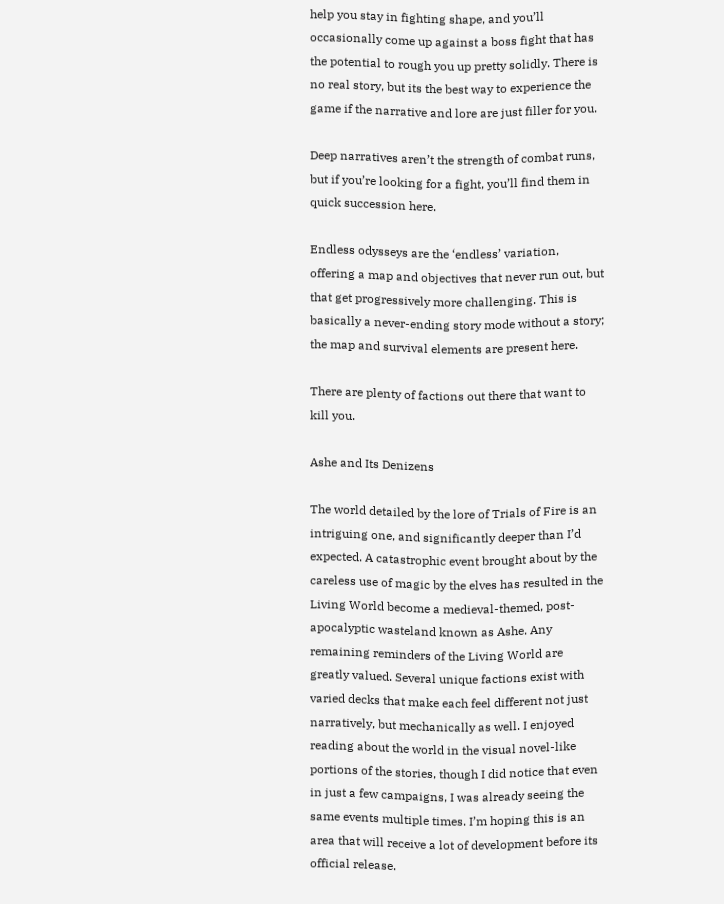help you stay in fighting shape, and you’ll occasionally come up against a boss fight that has the potential to rough you up pretty solidly. There is no real story, but its the best way to experience the game if the narrative and lore are just filler for you.

Deep narratives aren’t the strength of combat runs, but if you’re looking for a fight, you’ll find them in quick succession here.

Endless odysseys are the ‘endless’ variation, offering a map and objectives that never run out, but that get progressively more challenging. This is basically a never-ending story mode without a story; the map and survival elements are present here.

There are plenty of factions out there that want to kill you.

Ashe and Its Denizens

The world detailed by the lore of Trials of Fire is an intriguing one, and significantly deeper than I’d expected. A catastrophic event brought about by the careless use of magic by the elves has resulted in the Living World become a medieval-themed, post-apocalyptic wasteland known as Ashe. Any remaining reminders of the Living World are greatly valued. Several unique factions exist with varied decks that make each feel different not just narratively, but mechanically as well. I enjoyed reading about the world in the visual novel-like portions of the stories, though I did notice that even in just a few campaigns, I was already seeing the same events multiple times. I’m hoping this is an area that will receive a lot of development before its official release.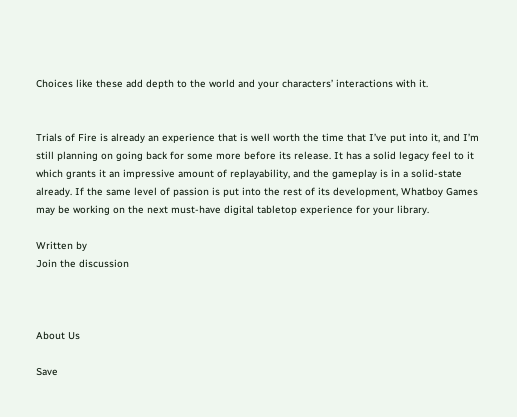Choices like these add depth to the world and your characters’ interactions with it.


Trials of Fire is already an experience that is well worth the time that I’ve put into it, and I’m still planning on going back for some more before its release. It has a solid legacy feel to it which grants it an impressive amount of replayability, and the gameplay is in a solid-state already. If the same level of passion is put into the rest of its development, Whatboy Games may be working on the next must-have digital tabletop experience for your library.

Written by
Join the discussion



About Us

Save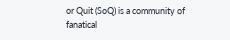or Quit (SoQ) is a community of fanatical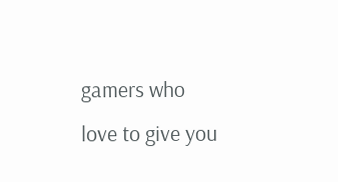gamers who love to give you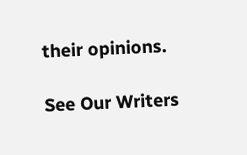their opinions.

See Our Writers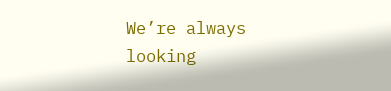We’re always looking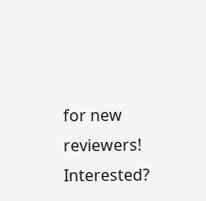for new reviewers! Interested?